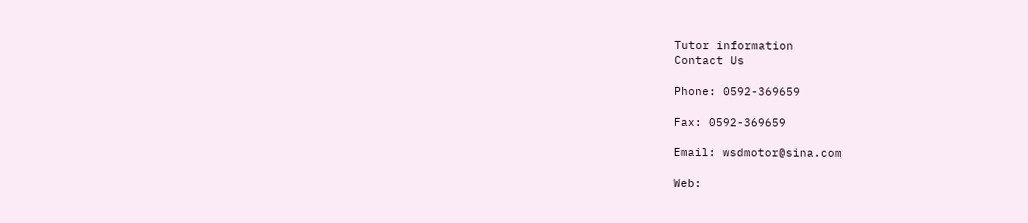Tutor information
Contact Us

Phone: 0592-369659

Fax: 0592-369659

Email: wsdmotor@sina.com

Web: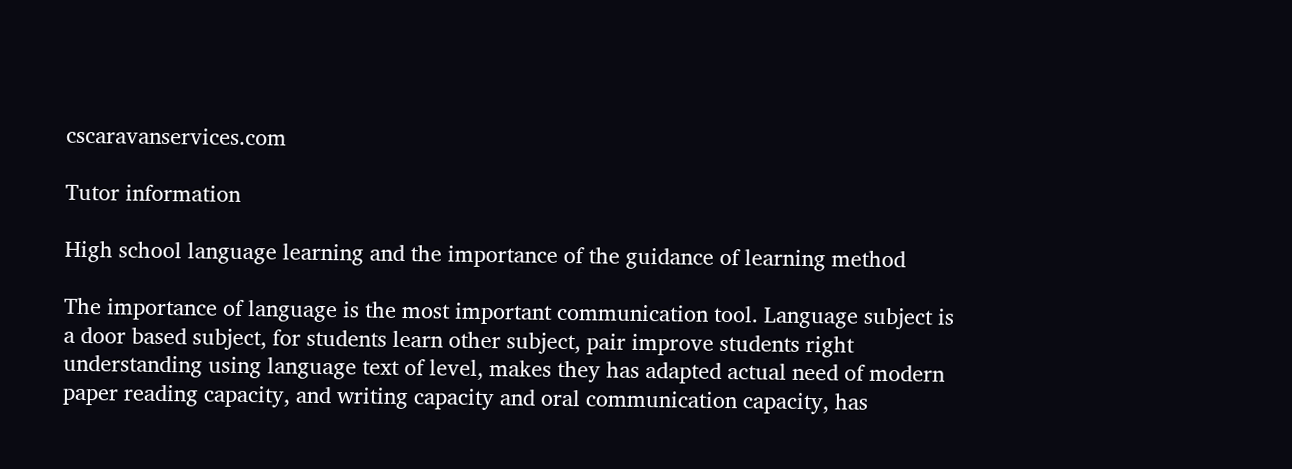cscaravanservices.com

Tutor information

High school language learning and the importance of the guidance of learning method

The importance of language is the most important communication tool. Language subject is a door based subject, for students learn other subject, pair improve students right understanding using language text of level, makes they has adapted actual need of modern paper reading capacity, and writing capacity and oral communication capacity, has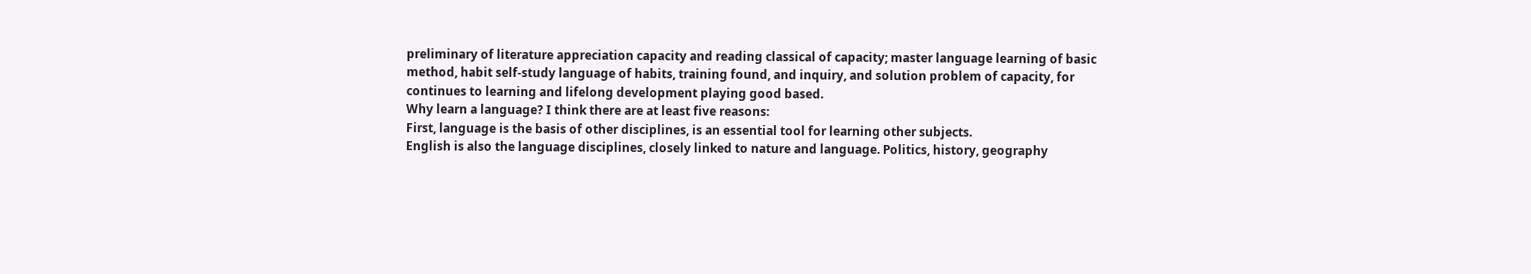preliminary of literature appreciation capacity and reading classical of capacity; master language learning of basic method, habit self-study language of habits, training found, and inquiry, and solution problem of capacity, for continues to learning and lifelong development playing good based.
Why learn a language? I think there are at least five reasons:
First, language is the basis of other disciplines, is an essential tool for learning other subjects.
English is also the language disciplines, closely linked to nature and language. Politics, history, geography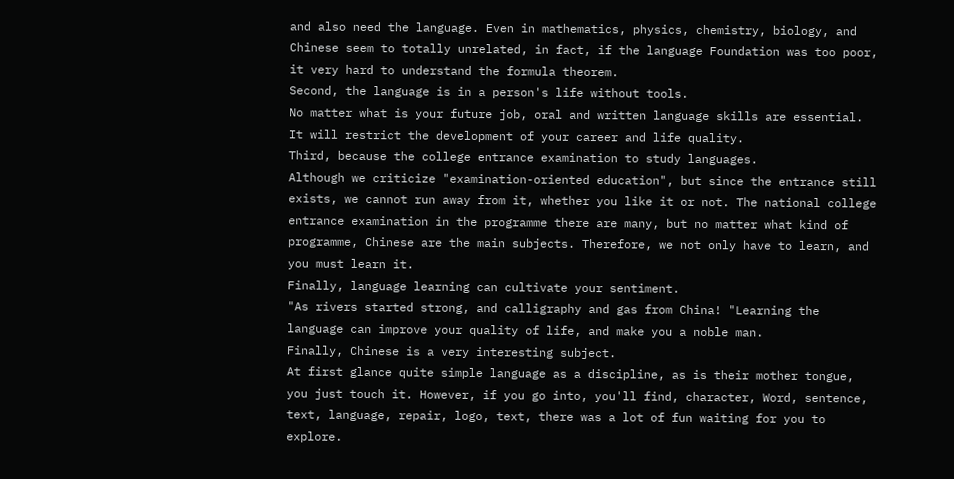and also need the language. Even in mathematics, physics, chemistry, biology, and Chinese seem to totally unrelated, in fact, if the language Foundation was too poor, it very hard to understand the formula theorem.
Second, the language is in a person's life without tools.
No matter what is your future job, oral and written language skills are essential. It will restrict the development of your career and life quality.
Third, because the college entrance examination to study languages.
Although we criticize "examination-oriented education", but since the entrance still exists, we cannot run away from it, whether you like it or not. The national college entrance examination in the programme there are many, but no matter what kind of programme, Chinese are the main subjects. Therefore, we not only have to learn, and you must learn it.
Finally, language learning can cultivate your sentiment.
"As rivers started strong, and calligraphy and gas from China! "Learning the language can improve your quality of life, and make you a noble man.
Finally, Chinese is a very interesting subject.
At first glance quite simple language as a discipline, as is their mother tongue, you just touch it. However, if you go into, you'll find, character, Word, sentence, text, language, repair, logo, text, there was a lot of fun waiting for you to explore.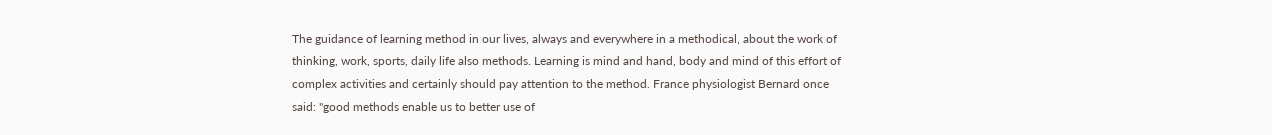The guidance of learning method in our lives, always and everywhere in a methodical, about the work of thinking, work, sports, daily life also methods. Learning is mind and hand, body and mind of this effort of complex activities and certainly should pay attention to the method. France physiologist Bernard once said: "good methods enable us to better use of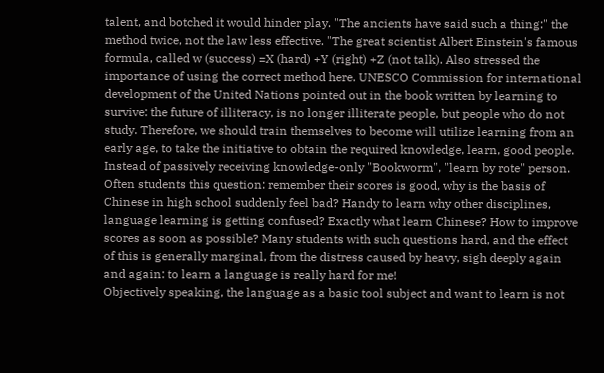talent, and botched it would hinder play. "The ancients have said such a thing:" the method twice, not the law less effective. "The great scientist Albert Einstein's famous formula, called w (success) =X (hard) +Y (right) +Z (not talk). Also stressed the importance of using the correct method here. UNESCO Commission for international development of the United Nations pointed out in the book written by learning to survive: the future of illiteracy, is no longer illiterate people, but people who do not study. Therefore, we should train themselves to become will utilize learning from an early age, to take the initiative to obtain the required knowledge, learn, good people. Instead of passively receiving knowledge-only "Bookworm", "learn by rote" person.
Often students this question: remember their scores is good, why is the basis of Chinese in high school suddenly feel bad? Handy to learn why other disciplines, language learning is getting confused? Exactly what learn Chinese? How to improve scores as soon as possible? Many students with such questions hard, and the effect of this is generally marginal, from the distress caused by heavy, sigh deeply again and again: to learn a language is really hard for me!
Objectively speaking, the language as a basic tool subject and want to learn is not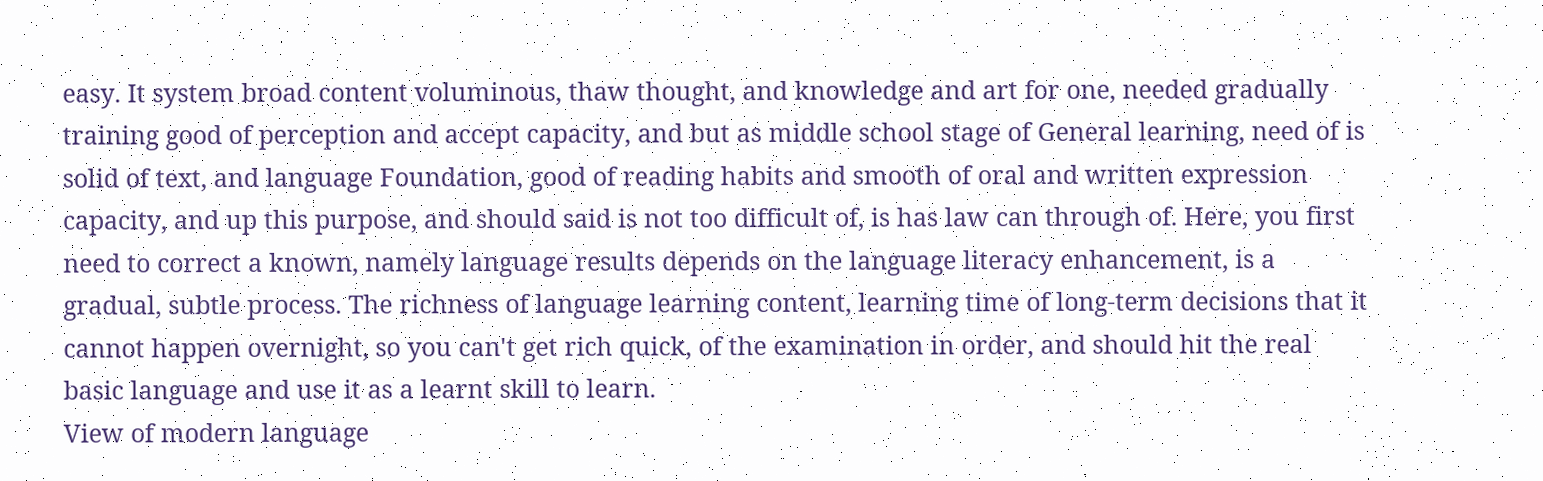easy. It system broad content voluminous, thaw thought, and knowledge and art for one, needed gradually training good of perception and accept capacity, and but as middle school stage of General learning, need of is solid of text, and language Foundation, good of reading habits and smooth of oral and written expression capacity, and up this purpose, and should said is not too difficult of, is has law can through of. Here, you first need to correct a known, namely language results depends on the language literacy enhancement, is a gradual, subtle process. The richness of language learning content, learning time of long-term decisions that it cannot happen overnight, so you can't get rich quick, of the examination in order, and should hit the real basic language and use it as a learnt skill to learn.
View of modern language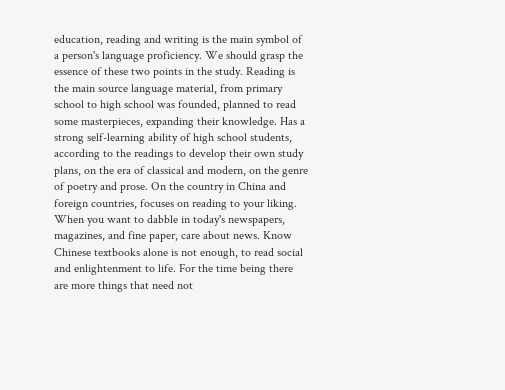education, reading and writing is the main symbol of a person's language proficiency. We should grasp the essence of these two points in the study. Reading is the main source language material, from primary school to high school was founded, planned to read some masterpieces, expanding their knowledge. Has a strong self-learning ability of high school students, according to the readings to develop their own study plans, on the era of classical and modern, on the genre of poetry and prose. On the country in China and foreign countries, focuses on reading to your liking. When you want to dabble in today's newspapers, magazines, and fine paper, care about news. Know Chinese textbooks alone is not enough, to read social and enlightenment to life. For the time being there are more things that need not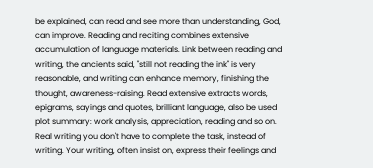be explained, can read and see more than understanding, God, can improve. Reading and reciting combines extensive accumulation of language materials. Link between reading and writing, the ancients said, "still not reading the ink" is very reasonable, and writing can enhance memory, finishing the thought, awareness-raising. Read extensive extracts words, epigrams, sayings and quotes, brilliant language, also be used plot summary: work analysis, appreciation, reading and so on. Real writing you don't have to complete the task, instead of writing. Your writing, often insist on, express their feelings and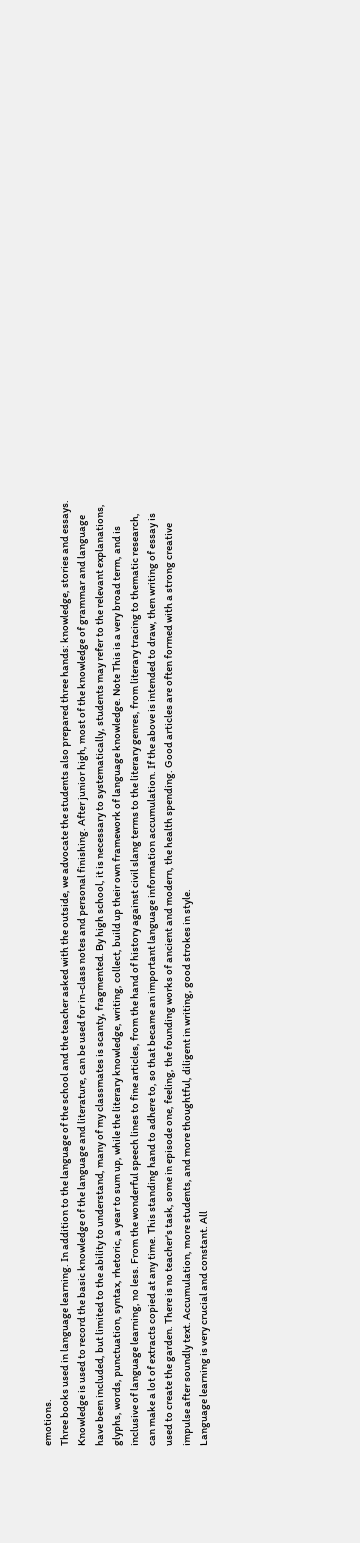emotions.
Three books used in language learning. In addition to the language of the school and the teacher asked with the outside, we advocate the students also prepared three hands: knowledge, stories and essays. Knowledge is used to record the basic knowledge of the language and literature, can be used for in-class notes and personal finishing. After junior high, most of the knowledge of grammar and language have been included, but limited to the ability to understand, many of my classmates is scanty, fragmented. By high school, it is necessary to systematically, students may refer to the relevant explanations, glyphs, words, punctuation, syntax, rhetoric, a year to sum up, while the literary knowledge, writing, collect, build up their own framework of language knowledge. Note This is a very broad term, and is inclusive of language learning, no less. From the wonderful speech lines to fine articles, from the hand of history against civil slang terms to the literary genres, from literary tracing to thematic research, can make a lot of extracts copied at any time. This standing hand to adhere to, so that became an important language information accumulation. If the above is intended to draw, then writing of essay is used to create the garden. There is no teacher's task, some in episode one, feeling, the founding works of ancient and modern, the health spending. Good articles are often formed with a strong creative impulse after soundly text. Accumulation, more students, and more thoughtful, diligent in writing, good strokes in style.
Language learning is very crucial and constant. All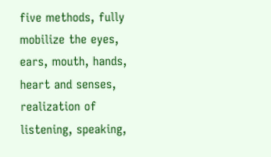five methods, fully mobilize the eyes, ears, mouth, hands, heart and senses, realization of listening, speaking,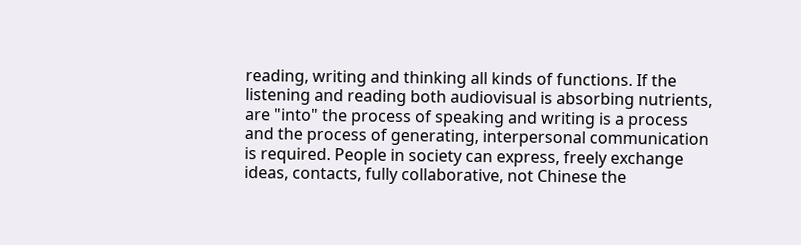reading, writing and thinking all kinds of functions. If the listening and reading both audiovisual is absorbing nutrients, are "into" the process of speaking and writing is a process and the process of generating, interpersonal communication is required. People in society can express, freely exchange ideas, contacts, fully collaborative, not Chinese the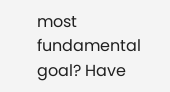most fundamental goal? Have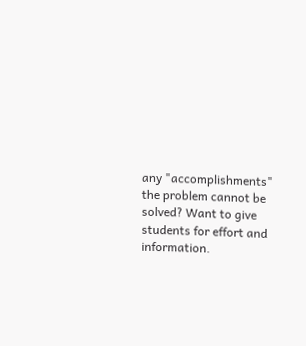any "accomplishments" the problem cannot be solved? Want to give students for effort and information.